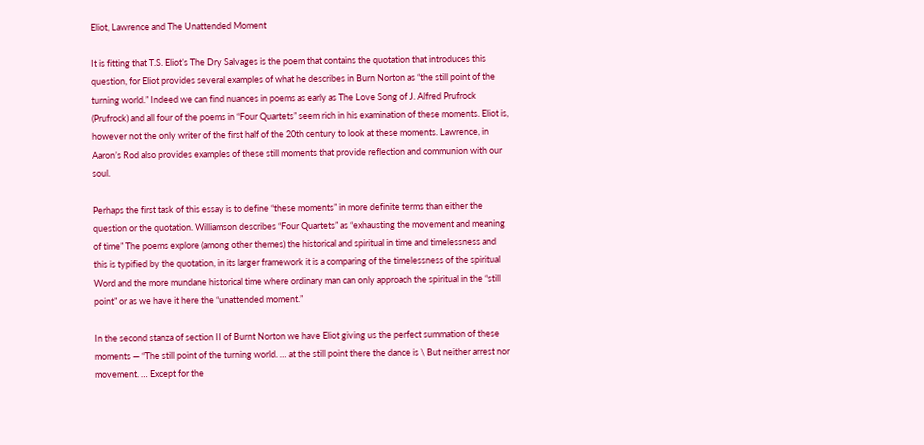Eliot, Lawrence and The Unattended Moment

It is fitting that T.S. Eliot’s The Dry Salvages is the poem that contains the quotation that introduces this question, for Eliot provides several examples of what he describes in Burn Norton as “the still point of the turning world.” Indeed we can find nuances in poems as early as The Love Song of J. Alfred Prufrock (Prufrock) and all four of the poems in “Four Quartets” seem rich in his examination of these moments. Eliot is, however not the only writer of the first half of the 20th century to look at these moments. Lawrence, in Aaron’s Rod also provides examples of these still moments that provide reflection and communion with our soul.

Perhaps the first task of this essay is to define “these moments” in more definite terms than either the question or the quotation. Williamson describes “Four Quartets” as “exhausting the movement and meaning of time” The poems explore (among other themes) the historical and spiritual in time and timelessness and this is typified by the quotation, in its larger framework it is a comparing of the timelessness of the spiritual Word and the more mundane historical time where ordinary man can only approach the spiritual in the “still point” or as we have it here the “unattended moment.”

In the second stanza of section II of Burnt Norton we have Eliot giving us the perfect summation of these moments — “The still point of the turning world. … at the still point there the dance is \ But neither arrest nor movement. … Except for the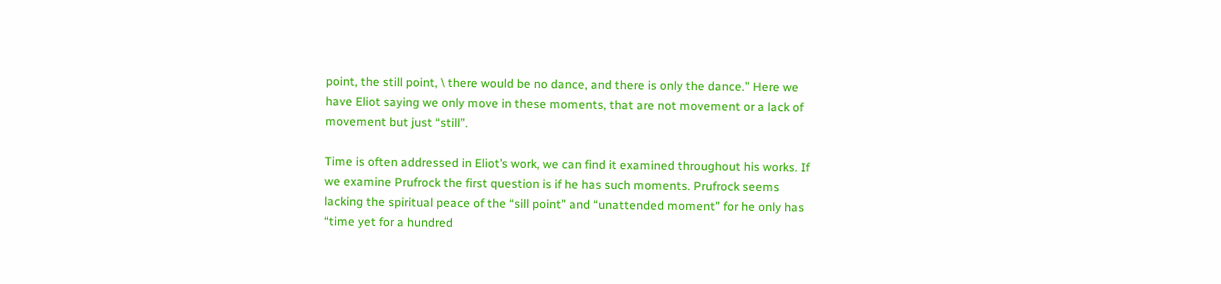point, the still point, \ there would be no dance, and there is only the dance.” Here we have Eliot saying we only move in these moments, that are not movement or a lack of movement but just “still”.

Time is often addressed in Eliot’s work, we can find it examined throughout his works. If we examine Prufrock the first question is if he has such moments. Prufrock seems lacking the spiritual peace of the “sill point” and “unattended moment” for he only has “time yet for a hundred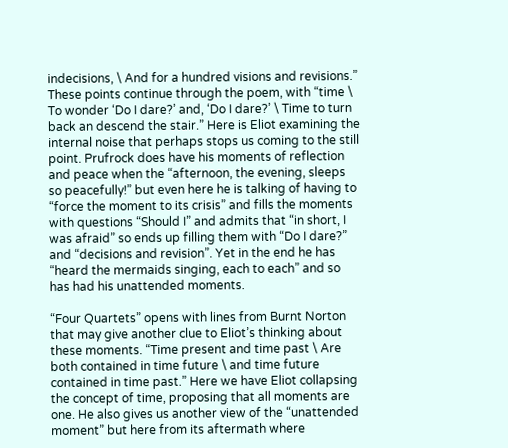indecisions, \ And for a hundred visions and revisions.” These points continue through the poem, with “time \ To wonder ‘Do I dare?’ and, ‘Do I dare?’ \ Time to turn back an descend the stair.” Here is Eliot examining the internal noise that perhaps stops us coming to the still point. Prufrock does have his moments of reflection and peace when the “afternoon, the evening, sleeps so peacefully!” but even here he is talking of having to “force the moment to its crisis” and fills the moments with questions “Should I” and admits that “in short, I was afraid” so ends up filling them with “Do I dare?” and “decisions and revision”. Yet in the end he has “heard the mermaids singing, each to each” and so has had his unattended moments.

“Four Quartets” opens with lines from Burnt Norton that may give another clue to Eliot’s thinking about these moments. “Time present and time past \ Are both contained in time future \ and time future contained in time past.” Here we have Eliot collapsing the concept of time, proposing that all moments are one. He also gives us another view of the “unattended moment” but here from its aftermath where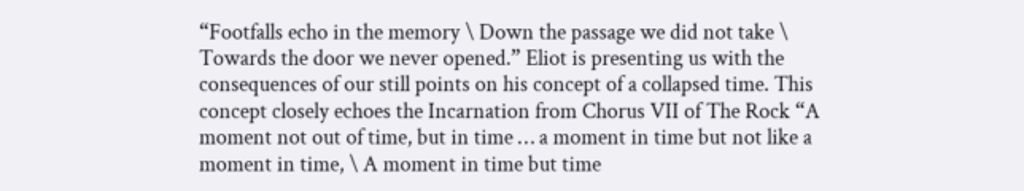“Footfalls echo in the memory \ Down the passage we did not take \ Towards the door we never opened.” Eliot is presenting us with the consequences of our still points on his concept of a collapsed time. This concept closely echoes the Incarnation from Chorus VII of The Rock “A moment not out of time, but in time … a moment in time but not like a moment in time, \ A moment in time but time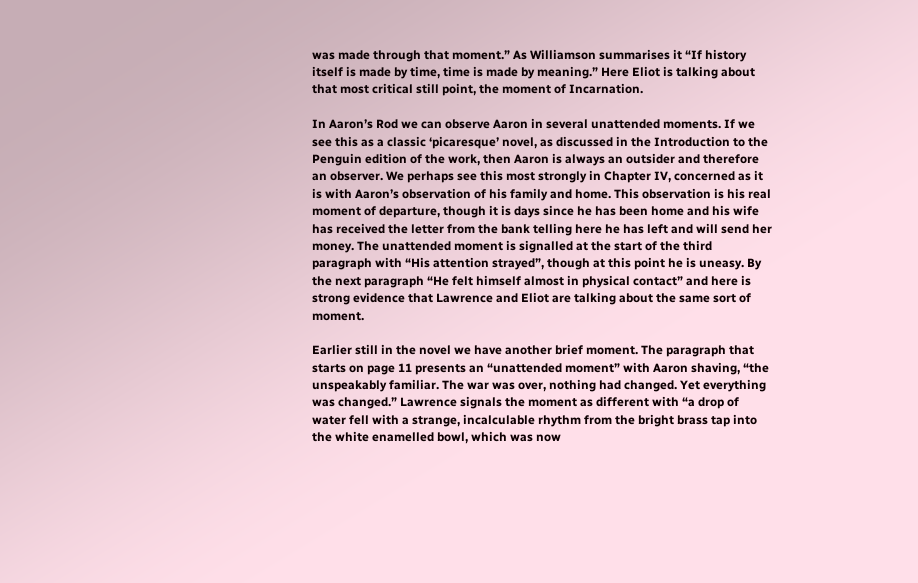was made through that moment.” As Williamson summarises it “If history itself is made by time, time is made by meaning.” Here Eliot is talking about that most critical still point, the moment of Incarnation.

In Aaron’s Rod we can observe Aaron in several unattended moments. If we see this as a classic ‘picaresque’ novel, as discussed in the Introduction to the Penguin edition of the work, then Aaron is always an outsider and therefore an observer. We perhaps see this most strongly in Chapter IV, concerned as it is with Aaron’s observation of his family and home. This observation is his real moment of departure, though it is days since he has been home and his wife has received the letter from the bank telling here he has left and will send her money. The unattended moment is signalled at the start of the third paragraph with “His attention strayed”, though at this point he is uneasy. By the next paragraph “He felt himself almost in physical contact” and here is strong evidence that Lawrence and Eliot are talking about the same sort of moment.

Earlier still in the novel we have another brief moment. The paragraph that starts on page 11 presents an “unattended moment” with Aaron shaving, “the unspeakably familiar. The war was over, nothing had changed. Yet everything was changed.” Lawrence signals the moment as different with “a drop of water fell with a strange, incalculable rhythm from the bright brass tap into the white enamelled bowl, which was now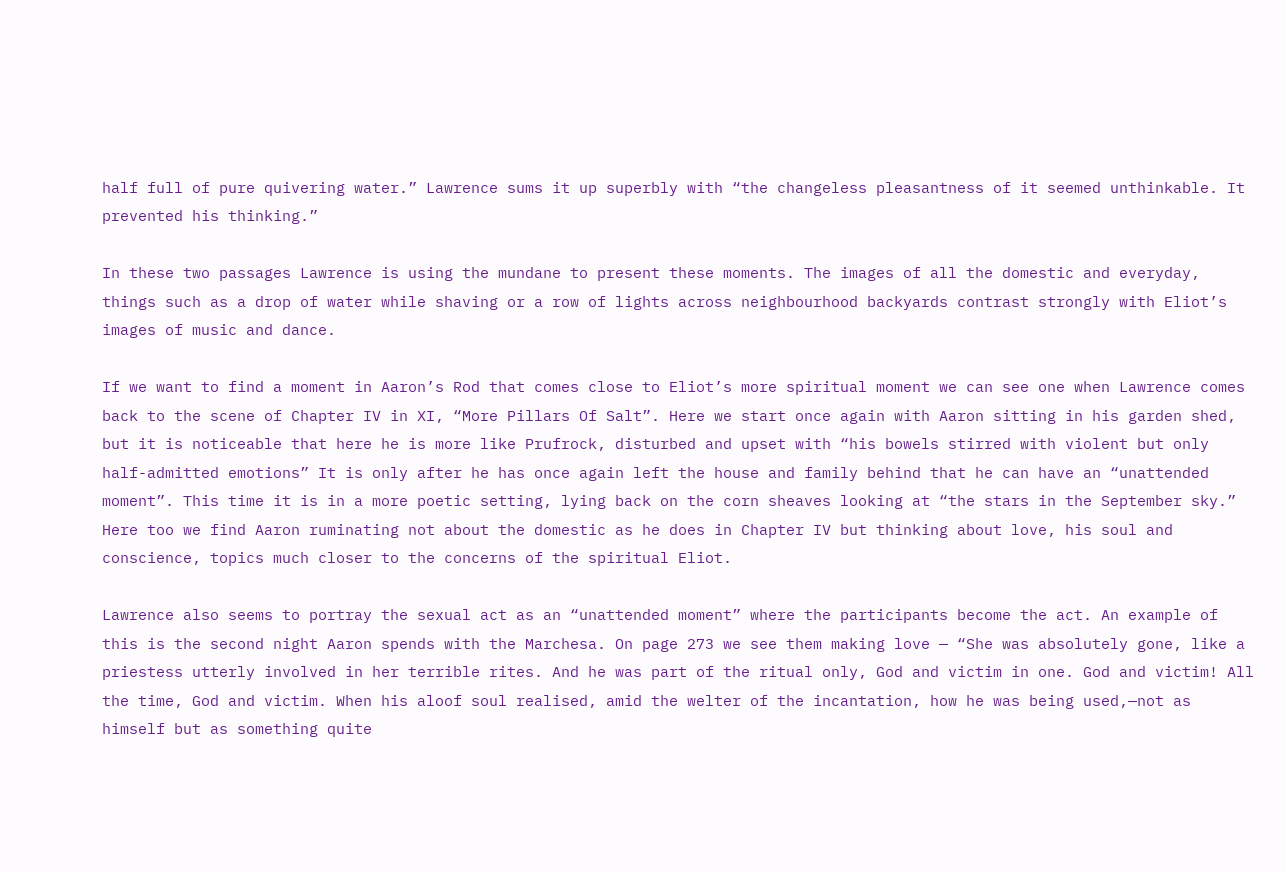half full of pure quivering water.” Lawrence sums it up superbly with “the changeless pleasantness of it seemed unthinkable. It prevented his thinking.”

In these two passages Lawrence is using the mundane to present these moments. The images of all the domestic and everyday, things such as a drop of water while shaving or a row of lights across neighbourhood backyards contrast strongly with Eliot’s images of music and dance.

If we want to find a moment in Aaron’s Rod that comes close to Eliot’s more spiritual moment we can see one when Lawrence comes back to the scene of Chapter IV in XI, “More Pillars Of Salt”. Here we start once again with Aaron sitting in his garden shed, but it is noticeable that here he is more like Prufrock, disturbed and upset with “his bowels stirred with violent but only half-admitted emotions” It is only after he has once again left the house and family behind that he can have an “unattended moment”. This time it is in a more poetic setting, lying back on the corn sheaves looking at “the stars in the September sky.” Here too we find Aaron ruminating not about the domestic as he does in Chapter IV but thinking about love, his soul and conscience, topics much closer to the concerns of the spiritual Eliot.

Lawrence also seems to portray the sexual act as an “unattended moment” where the participants become the act. An example of this is the second night Aaron spends with the Marchesa. On page 273 we see them making love — “She was absolutely gone, like a priestess utterly involved in her terrible rites. And he was part of the ritual only, God and victim in one. God and victim! All the time, God and victim. When his aloof soul realised, amid the welter of the incantation, how he was being used,—not as himself but as something quite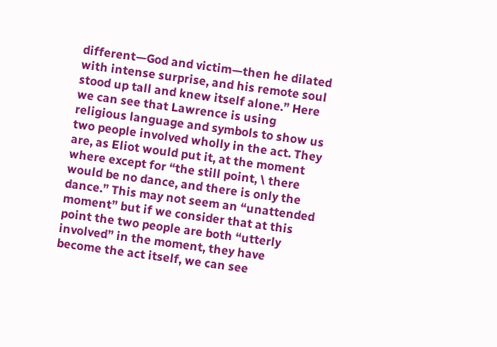different—God and victim—then he dilated with intense surprise, and his remote soul stood up tall and knew itself alone.” Here we can see that Lawrence is using religious language and symbols to show us two people involved wholly in the act. They are, as Eliot would put it, at the moment where except for “the still point, \ there would be no dance, and there is only the dance.” This may not seem an “unattended moment” but if we consider that at this point the two people are both “utterly involved” in the moment, they have become the act itself, we can see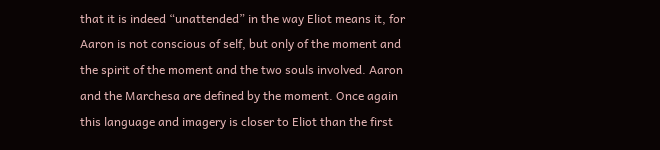that it is indeed “unattended” in the way Eliot means it, for Aaron is not conscious of self, but only of the moment and the spirit of the moment and the two souls involved. Aaron and the Marchesa are defined by the moment. Once again this language and imagery is closer to Eliot than the first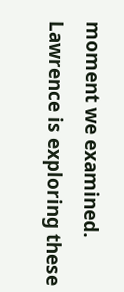moment we examined. Lawrence is exploring these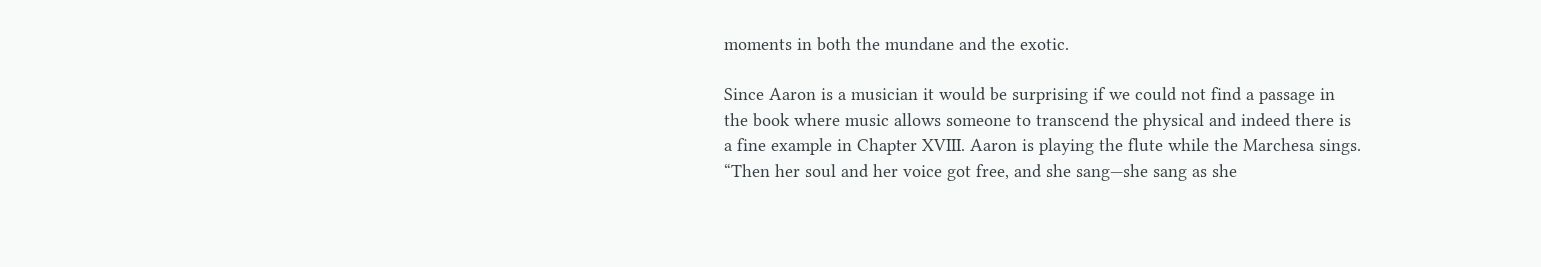moments in both the mundane and the exotic.

Since Aaron is a musician it would be surprising if we could not find a passage in the book where music allows someone to transcend the physical and indeed there is a fine example in Chapter XVIII. Aaron is playing the flute while the Marchesa sings. “Then her soul and her voice got free, and she sang—she sang as she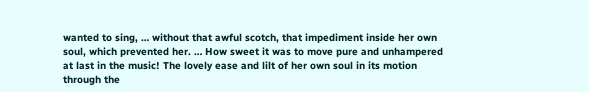wanted to sing, … without that awful scotch, that impediment inside her own soul, which prevented her. … How sweet it was to move pure and unhampered at last in the music! The lovely ease and lilt of her own soul in its motion through the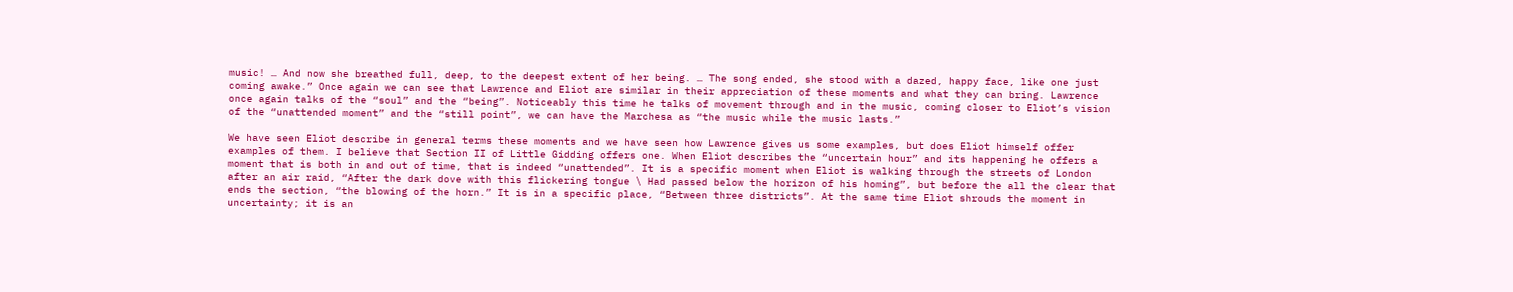music! … And now she breathed full, deep, to the deepest extent of her being. … The song ended, she stood with a dazed, happy face, like one just coming awake.” Once again we can see that Lawrence and Eliot are similar in their appreciation of these moments and what they can bring. Lawrence once again talks of the “soul” and the “being”. Noticeably this time he talks of movement through and in the music, coming closer to Eliot’s vision of the “unattended moment” and the “still point”, we can have the Marchesa as “the music while the music lasts.”

We have seen Eliot describe in general terms these moments and we have seen how Lawrence gives us some examples, but does Eliot himself offer examples of them. I believe that Section II of Little Gidding offers one. When Eliot describes the “uncertain hour” and its happening he offers a moment that is both in and out of time, that is indeed “unattended”. It is a specific moment when Eliot is walking through the streets of London after an air raid, “After the dark dove with this flickering tongue \ Had passed below the horizon of his homing”, but before the all the clear that ends the section, “the blowing of the horn.” It is in a specific place, “Between three districts”. At the same time Eliot shrouds the moment in uncertainty; it is an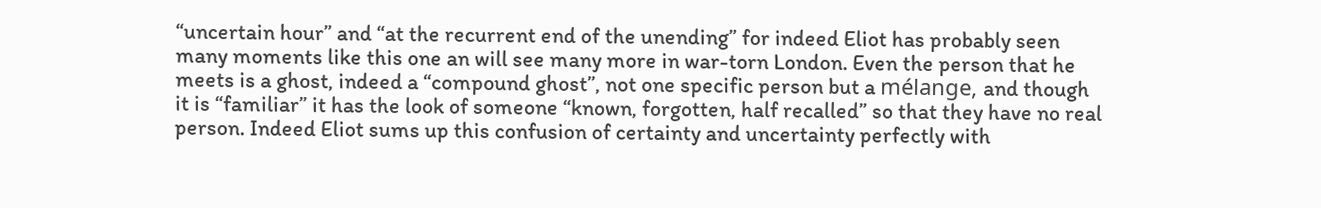“uncertain hour” and “at the recurrent end of the unending” for indeed Eliot has probably seen many moments like this one an will see many more in war-torn London. Even the person that he meets is a ghost, indeed a “compound ghost”, not one specific person but a mélange, and though it is “familiar” it has the look of someone “known, forgotten, half recalled” so that they have no real person. Indeed Eliot sums up this confusion of certainty and uncertainty perfectly with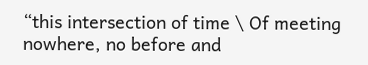“this intersection of time \ Of meeting nowhere, no before and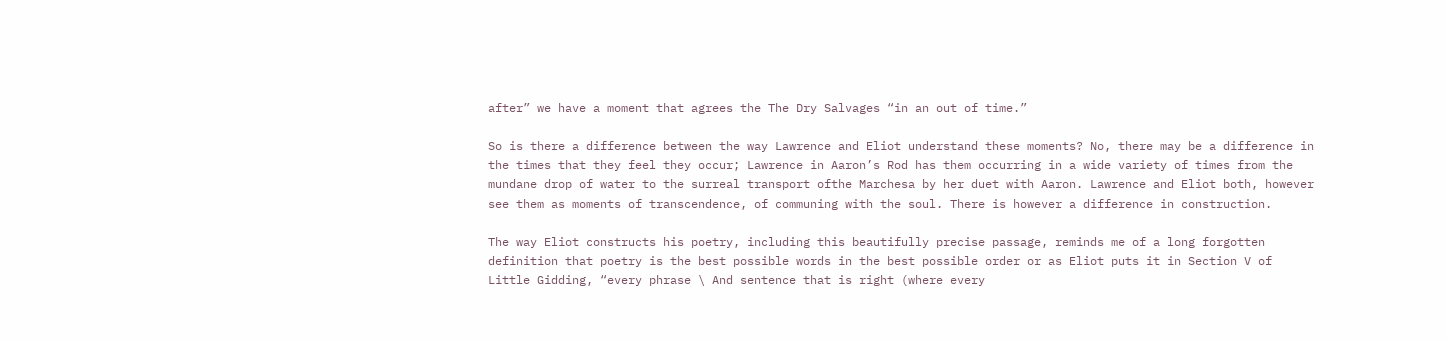after” we have a moment that agrees the The Dry Salvages “in an out of time.”

So is there a difference between the way Lawrence and Eliot understand these moments? No, there may be a difference in the times that they feel they occur; Lawrence in Aaron’s Rod has them occurring in a wide variety of times from the mundane drop of water to the surreal transport ofthe Marchesa by her duet with Aaron. Lawrence and Eliot both, however see them as moments of transcendence, of communing with the soul. There is however a difference in construction.

The way Eliot constructs his poetry, including this beautifully precise passage, reminds me of a long forgotten definition that poetry is the best possible words in the best possible order or as Eliot puts it in Section V of Little Gidding, “every phrase \ And sentence that is right (where every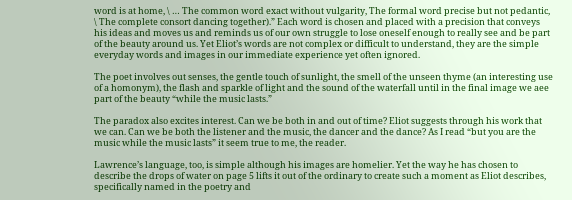word is at home, \ … The common word exact without vulgarity, The formal word precise but not pedantic, \ The complete consort dancing together).” Each word is chosen and placed with a precision that conveys his ideas and moves us and reminds us of our own struggle to lose oneself enough to really see and be part of the beauty around us. Yet Eliot’s words are not complex or difficult to understand, they are the simple everyday words and images in our immediate experience yet often ignored.

The poet involves out senses, the gentle touch of sunlight, the smell of the unseen thyme (an interesting use of a homonym), the flash and sparkle of light and the sound of the waterfall until in the final image we aee part of the beauty “while the music lasts.”

The paradox also excites interest. Can we be both in and out of time? Eliot suggests through his work that we can. Can we be both the listener and the music, the dancer and the dance? As I read “but you are the music while the music lasts” it seem true to me, the reader.

Lawrence’s language, too, is simple although his images are homelier. Yet the way he has chosen to describe the drops of water on page 5 lifts it out of the ordinary to create such a moment as Eliot describes, specifically named in the poetry and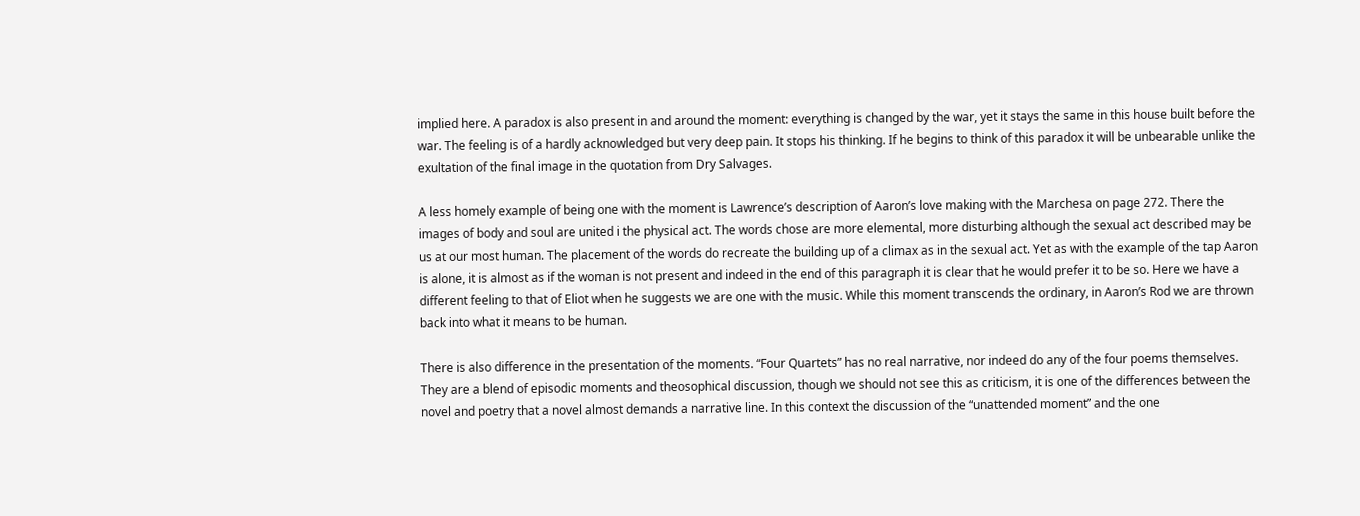implied here. A paradox is also present in and around the moment: everything is changed by the war, yet it stays the same in this house built before the war. The feeling is of a hardly acknowledged but very deep pain. It stops his thinking. If he begins to think of this paradox it will be unbearable unlike the exultation of the final image in the quotation from Dry Salvages.

A less homely example of being one with the moment is Lawrence’s description of Aaron’s love making with the Marchesa on page 272. There the images of body and soul are united i the physical act. The words chose are more elemental, more disturbing although the sexual act described may be us at our most human. The placement of the words do recreate the building up of a climax as in the sexual act. Yet as with the example of the tap Aaron is alone, it is almost as if the woman is not present and indeed in the end of this paragraph it is clear that he would prefer it to be so. Here we have a different feeling to that of Eliot when he suggests we are one with the music. While this moment transcends the ordinary, in Aaron’s Rod we are thrown back into what it means to be human.

There is also difference in the presentation of the moments. “Four Quartets” has no real narrative, nor indeed do any of the four poems themselves. They are a blend of episodic moments and theosophical discussion, though we should not see this as criticism, it is one of the differences between the novel and poetry that a novel almost demands a narrative line. In this context the discussion of the “unattended moment” and the one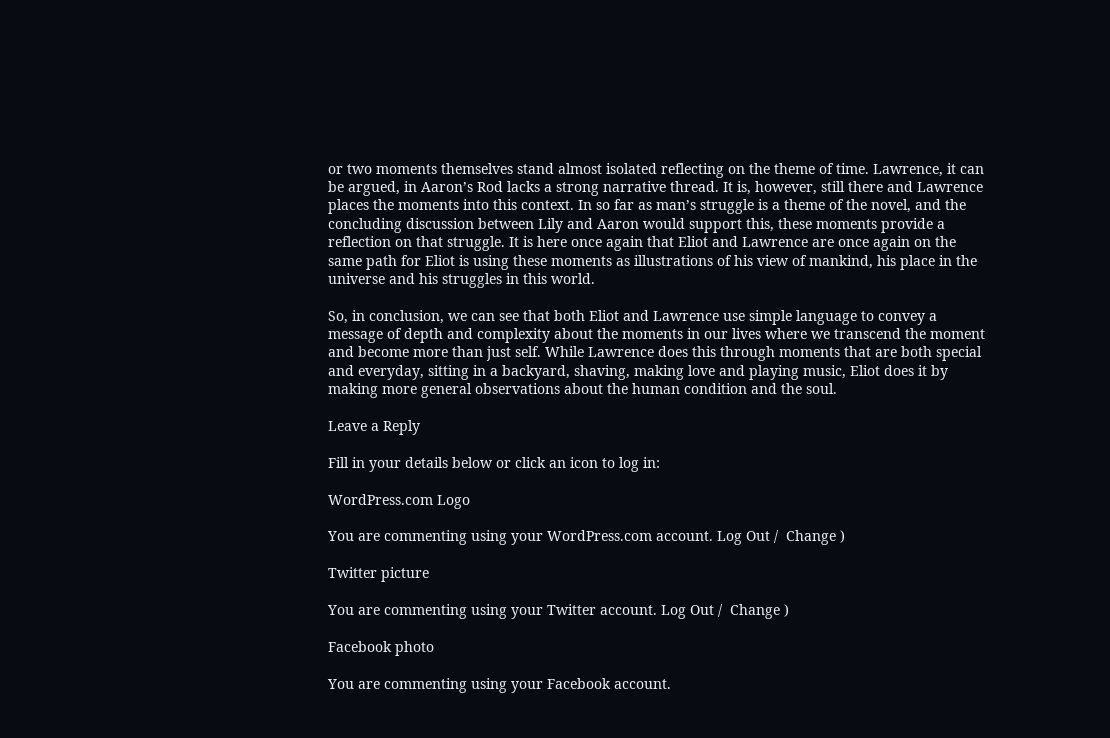or two moments themselves stand almost isolated reflecting on the theme of time. Lawrence, it can be argued, in Aaron’s Rod lacks a strong narrative thread. It is, however, still there and Lawrence places the moments into this context. In so far as man’s struggle is a theme of the novel, and the concluding discussion between Lily and Aaron would support this, these moments provide a reflection on that struggle. It is here once again that Eliot and Lawrence are once again on the same path for Eliot is using these moments as illustrations of his view of mankind, his place in the universe and his struggles in this world.

So, in conclusion, we can see that both Eliot and Lawrence use simple language to convey a message of depth and complexity about the moments in our lives where we transcend the moment and become more than just self. While Lawrence does this through moments that are both special and everyday, sitting in a backyard, shaving, making love and playing music, Eliot does it by making more general observations about the human condition and the soul.

Leave a Reply

Fill in your details below or click an icon to log in:

WordPress.com Logo

You are commenting using your WordPress.com account. Log Out /  Change )

Twitter picture

You are commenting using your Twitter account. Log Out /  Change )

Facebook photo

You are commenting using your Facebook account.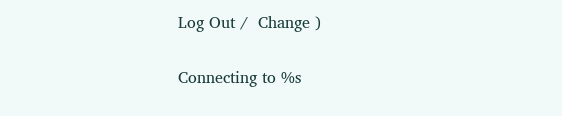Log Out /  Change )

Connecting to %s